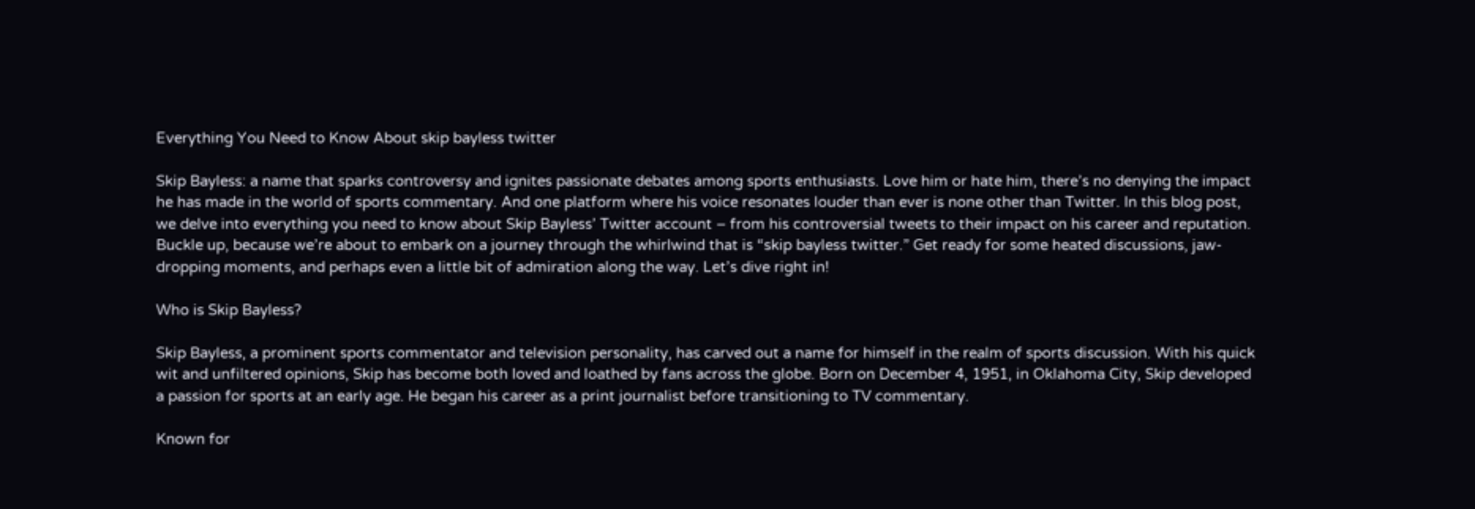Everything You Need to Know About skip bayless twitter

Skip Bayless: a name that sparks controversy and ignites passionate debates among sports enthusiasts. Love him or hate him, there’s no denying the impact he has made in the world of sports commentary. And one platform where his voice resonates louder than ever is none other than Twitter. In this blog post, we delve into everything you need to know about Skip Bayless’ Twitter account – from his controversial tweets to their impact on his career and reputation. Buckle up, because we’re about to embark on a journey through the whirlwind that is “skip bayless twitter.” Get ready for some heated discussions, jaw-dropping moments, and perhaps even a little bit of admiration along the way. Let’s dive right in!

Who is Skip Bayless?

Skip Bayless, a prominent sports commentator and television personality, has carved out a name for himself in the realm of sports discussion. With his quick wit and unfiltered opinions, Skip has become both loved and loathed by fans across the globe. Born on December 4, 1951, in Oklahoma City, Skip developed a passion for sports at an early age. He began his career as a print journalist before transitioning to TV commentary.

Known for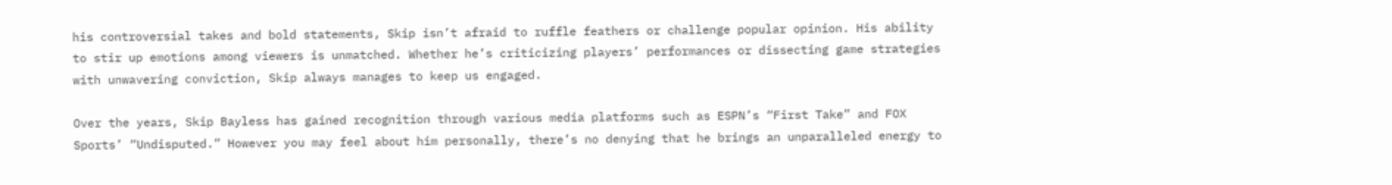his controversial takes and bold statements, Skip isn’t afraid to ruffle feathers or challenge popular opinion. His ability to stir up emotions among viewers is unmatched. Whether he’s criticizing players’ performances or dissecting game strategies with unwavering conviction, Skip always manages to keep us engaged.

Over the years, Skip Bayless has gained recognition through various media platforms such as ESPN’s “First Take” and FOX Sports’ “Undisputed.” However you may feel about him personally, there’s no denying that he brings an unparalleled energy to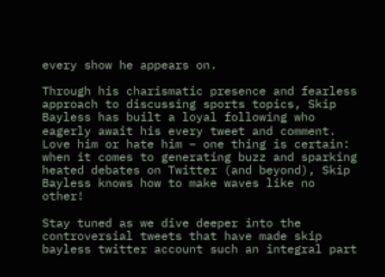every show he appears on.

Through his charismatic presence and fearless approach to discussing sports topics, Skip Bayless has built a loyal following who eagerly await his every tweet and comment. Love him or hate him – one thing is certain: when it comes to generating buzz and sparking heated debates on Twitter (and beyond), Skip Bayless knows how to make waves like no other!

Stay tuned as we dive deeper into the controversial tweets that have made skip bayless twitter account such an integral part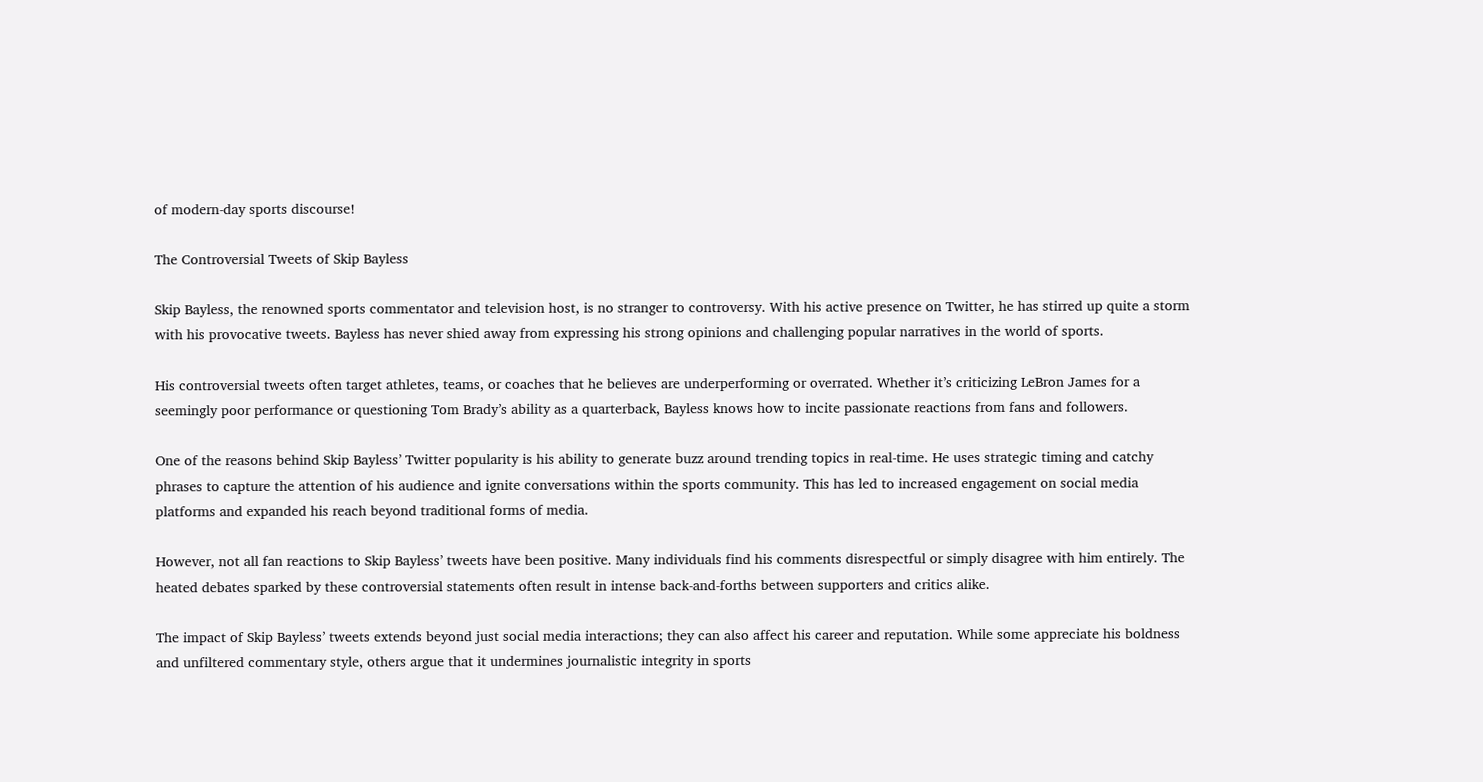of modern-day sports discourse!

The Controversial Tweets of Skip Bayless

Skip Bayless, the renowned sports commentator and television host, is no stranger to controversy. With his active presence on Twitter, he has stirred up quite a storm with his provocative tweets. Bayless has never shied away from expressing his strong opinions and challenging popular narratives in the world of sports.

His controversial tweets often target athletes, teams, or coaches that he believes are underperforming or overrated. Whether it’s criticizing LeBron James for a seemingly poor performance or questioning Tom Brady’s ability as a quarterback, Bayless knows how to incite passionate reactions from fans and followers.

One of the reasons behind Skip Bayless’ Twitter popularity is his ability to generate buzz around trending topics in real-time. He uses strategic timing and catchy phrases to capture the attention of his audience and ignite conversations within the sports community. This has led to increased engagement on social media platforms and expanded his reach beyond traditional forms of media.

However, not all fan reactions to Skip Bayless’ tweets have been positive. Many individuals find his comments disrespectful or simply disagree with him entirely. The heated debates sparked by these controversial statements often result in intense back-and-forths between supporters and critics alike.

The impact of Skip Bayless’ tweets extends beyond just social media interactions; they can also affect his career and reputation. While some appreciate his boldness and unfiltered commentary style, others argue that it undermines journalistic integrity in sports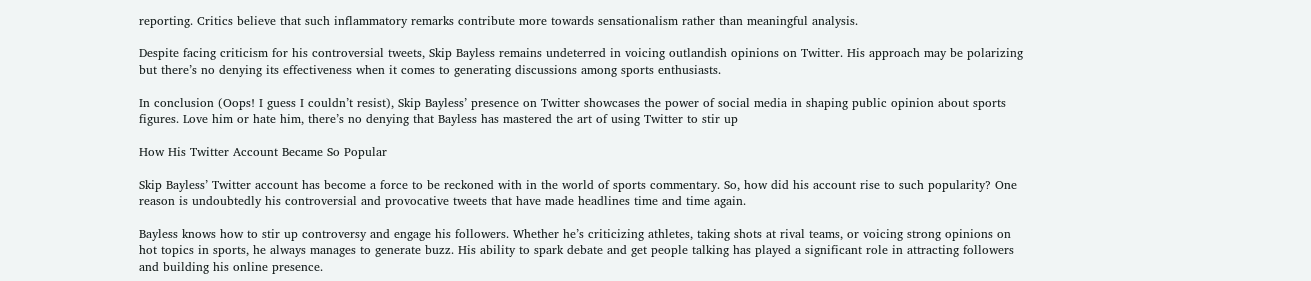reporting. Critics believe that such inflammatory remarks contribute more towards sensationalism rather than meaningful analysis.

Despite facing criticism for his controversial tweets, Skip Bayless remains undeterred in voicing outlandish opinions on Twitter. His approach may be polarizing but there’s no denying its effectiveness when it comes to generating discussions among sports enthusiasts.

In conclusion (Oops! I guess I couldn’t resist), Skip Bayless’ presence on Twitter showcases the power of social media in shaping public opinion about sports figures. Love him or hate him, there’s no denying that Bayless has mastered the art of using Twitter to stir up

How His Twitter Account Became So Popular

Skip Bayless’ Twitter account has become a force to be reckoned with in the world of sports commentary. So, how did his account rise to such popularity? One reason is undoubtedly his controversial and provocative tweets that have made headlines time and time again.

Bayless knows how to stir up controversy and engage his followers. Whether he’s criticizing athletes, taking shots at rival teams, or voicing strong opinions on hot topics in sports, he always manages to generate buzz. His ability to spark debate and get people talking has played a significant role in attracting followers and building his online presence.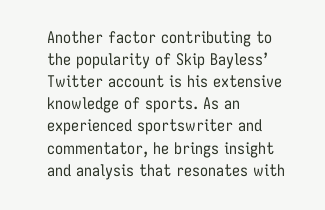Another factor contributing to the popularity of Skip Bayless’ Twitter account is his extensive knowledge of sports. As an experienced sportswriter and commentator, he brings insight and analysis that resonates with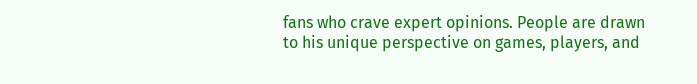fans who crave expert opinions. People are drawn to his unique perspective on games, players, and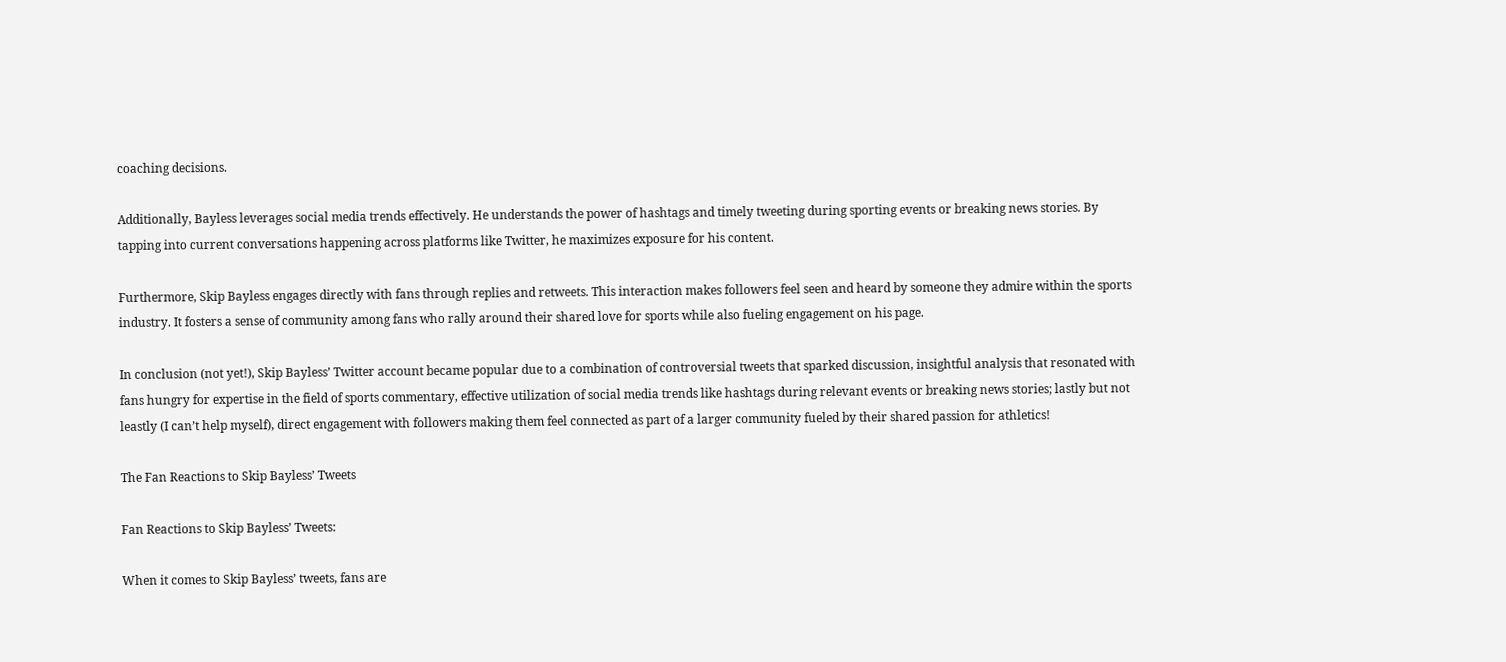coaching decisions.

Additionally, Bayless leverages social media trends effectively. He understands the power of hashtags and timely tweeting during sporting events or breaking news stories. By tapping into current conversations happening across platforms like Twitter, he maximizes exposure for his content.

Furthermore, Skip Bayless engages directly with fans through replies and retweets. This interaction makes followers feel seen and heard by someone they admire within the sports industry. It fosters a sense of community among fans who rally around their shared love for sports while also fueling engagement on his page.

In conclusion (not yet!), Skip Bayless’ Twitter account became popular due to a combination of controversial tweets that sparked discussion, insightful analysis that resonated with fans hungry for expertise in the field of sports commentary, effective utilization of social media trends like hashtags during relevant events or breaking news stories; lastly but not leastly (I can’t help myself), direct engagement with followers making them feel connected as part of a larger community fueled by their shared passion for athletics!

The Fan Reactions to Skip Bayless’ Tweets

Fan Reactions to Skip Bayless’ Tweets:

When it comes to Skip Bayless’ tweets, fans are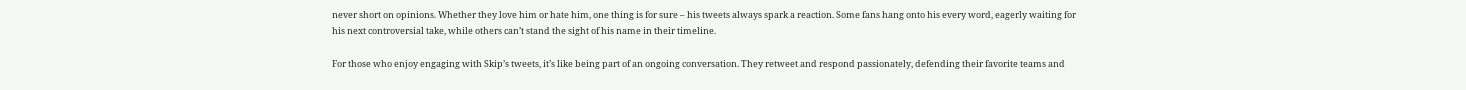never short on opinions. Whether they love him or hate him, one thing is for sure – his tweets always spark a reaction. Some fans hang onto his every word, eagerly waiting for his next controversial take, while others can’t stand the sight of his name in their timeline.

For those who enjoy engaging with Skip’s tweets, it’s like being part of an ongoing conversation. They retweet and respond passionately, defending their favorite teams and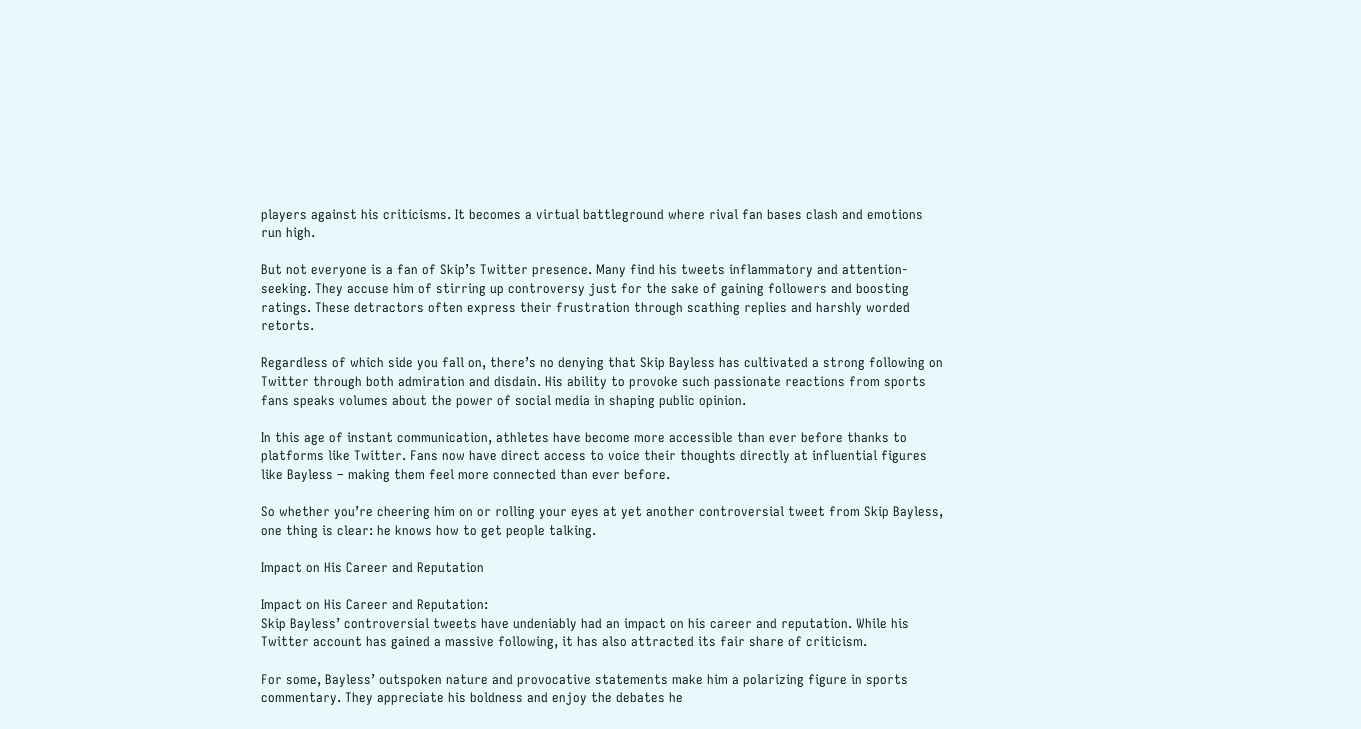players against his criticisms. It becomes a virtual battleground where rival fan bases clash and emotions run high.

But not everyone is a fan of Skip’s Twitter presence. Many find his tweets inflammatory and attention-seeking. They accuse him of stirring up controversy just for the sake of gaining followers and boosting ratings. These detractors often express their frustration through scathing replies and harshly worded retorts.

Regardless of which side you fall on, there’s no denying that Skip Bayless has cultivated a strong following on Twitter through both admiration and disdain. His ability to provoke such passionate reactions from sports fans speaks volumes about the power of social media in shaping public opinion.

In this age of instant communication, athletes have become more accessible than ever before thanks to platforms like Twitter. Fans now have direct access to voice their thoughts directly at influential figures like Bayless – making them feel more connected than ever before.

So whether you’re cheering him on or rolling your eyes at yet another controversial tweet from Skip Bayless, one thing is clear: he knows how to get people talking.

Impact on His Career and Reputation

Impact on His Career and Reputation:
Skip Bayless’ controversial tweets have undeniably had an impact on his career and reputation. While his Twitter account has gained a massive following, it has also attracted its fair share of criticism.

For some, Bayless’ outspoken nature and provocative statements make him a polarizing figure in sports commentary. They appreciate his boldness and enjoy the debates he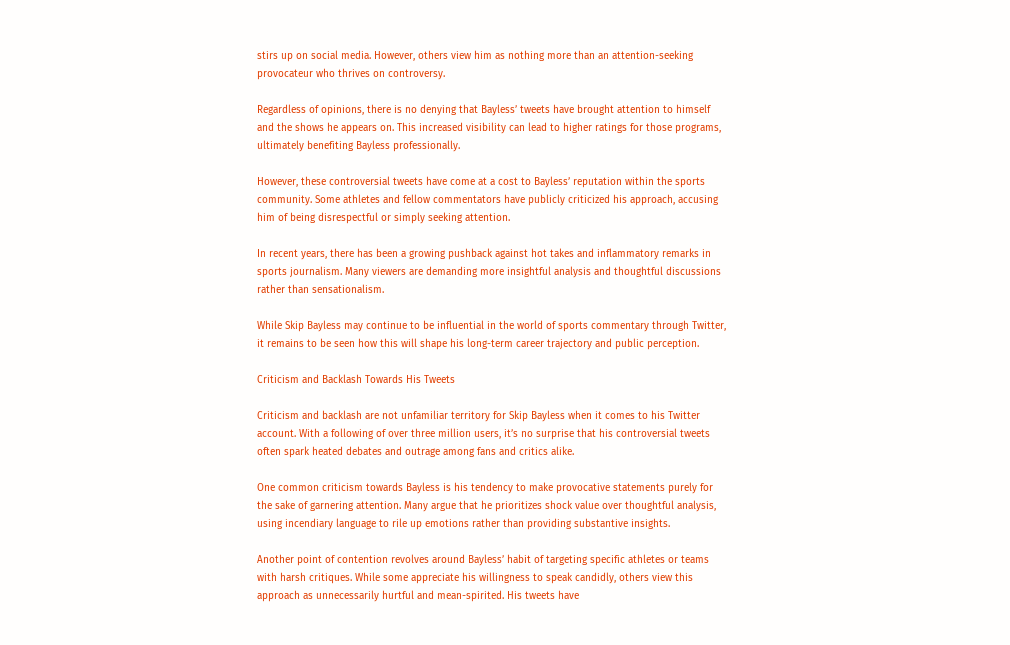stirs up on social media. However, others view him as nothing more than an attention-seeking provocateur who thrives on controversy.

Regardless of opinions, there is no denying that Bayless’ tweets have brought attention to himself and the shows he appears on. This increased visibility can lead to higher ratings for those programs, ultimately benefiting Bayless professionally.

However, these controversial tweets have come at a cost to Bayless’ reputation within the sports community. Some athletes and fellow commentators have publicly criticized his approach, accusing him of being disrespectful or simply seeking attention.

In recent years, there has been a growing pushback against hot takes and inflammatory remarks in sports journalism. Many viewers are demanding more insightful analysis and thoughtful discussions rather than sensationalism.

While Skip Bayless may continue to be influential in the world of sports commentary through Twitter, it remains to be seen how this will shape his long-term career trajectory and public perception.

Criticism and Backlash Towards His Tweets

Criticism and backlash are not unfamiliar territory for Skip Bayless when it comes to his Twitter account. With a following of over three million users, it’s no surprise that his controversial tweets often spark heated debates and outrage among fans and critics alike.

One common criticism towards Bayless is his tendency to make provocative statements purely for the sake of garnering attention. Many argue that he prioritizes shock value over thoughtful analysis, using incendiary language to rile up emotions rather than providing substantive insights.

Another point of contention revolves around Bayless’ habit of targeting specific athletes or teams with harsh critiques. While some appreciate his willingness to speak candidly, others view this approach as unnecessarily hurtful and mean-spirited. His tweets have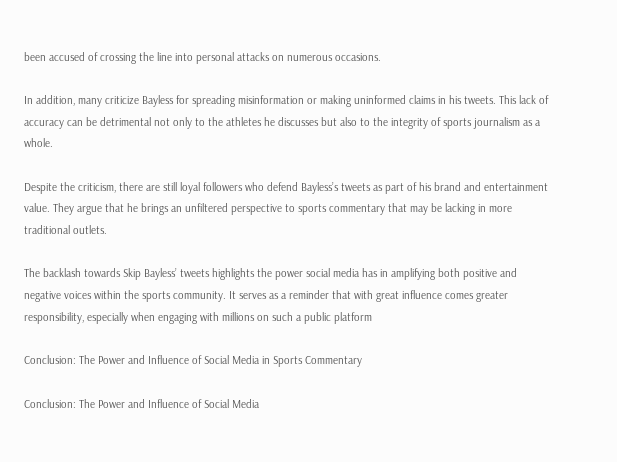been accused of crossing the line into personal attacks on numerous occasions.

In addition, many criticize Bayless for spreading misinformation or making uninformed claims in his tweets. This lack of accuracy can be detrimental not only to the athletes he discusses but also to the integrity of sports journalism as a whole.

Despite the criticism, there are still loyal followers who defend Bayless’s tweets as part of his brand and entertainment value. They argue that he brings an unfiltered perspective to sports commentary that may be lacking in more traditional outlets.

The backlash towards Skip Bayless’ tweets highlights the power social media has in amplifying both positive and negative voices within the sports community. It serves as a reminder that with great influence comes greater responsibility, especially when engaging with millions on such a public platform

Conclusion: The Power and Influence of Social Media in Sports Commentary

Conclusion: The Power and Influence of Social Media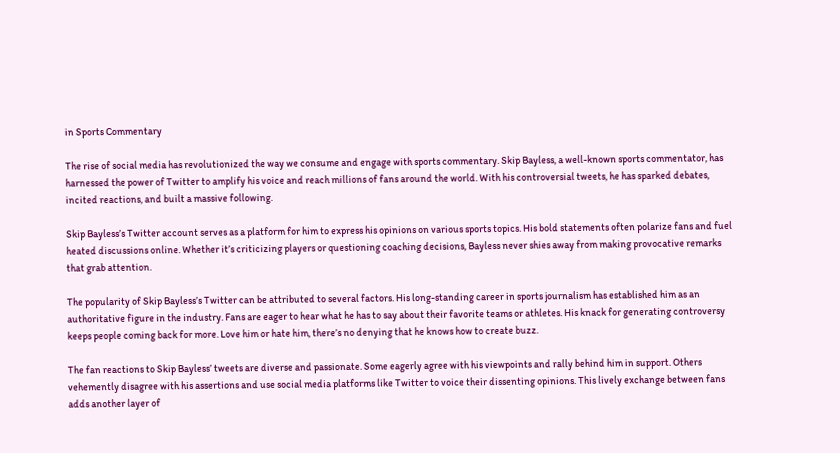in Sports Commentary

The rise of social media has revolutionized the way we consume and engage with sports commentary. Skip Bayless, a well-known sports commentator, has harnessed the power of Twitter to amplify his voice and reach millions of fans around the world. With his controversial tweets, he has sparked debates, incited reactions, and built a massive following.

Skip Bayless’s Twitter account serves as a platform for him to express his opinions on various sports topics. His bold statements often polarize fans and fuel heated discussions online. Whether it’s criticizing players or questioning coaching decisions, Bayless never shies away from making provocative remarks that grab attention.

The popularity of Skip Bayless’s Twitter can be attributed to several factors. His long-standing career in sports journalism has established him as an authoritative figure in the industry. Fans are eager to hear what he has to say about their favorite teams or athletes. His knack for generating controversy keeps people coming back for more. Love him or hate him, there’s no denying that he knows how to create buzz.

The fan reactions to Skip Bayless’ tweets are diverse and passionate. Some eagerly agree with his viewpoints and rally behind him in support. Others vehemently disagree with his assertions and use social media platforms like Twitter to voice their dissenting opinions. This lively exchange between fans adds another layer of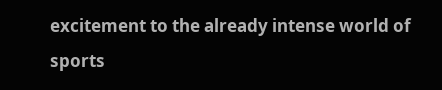excitement to the already intense world of sports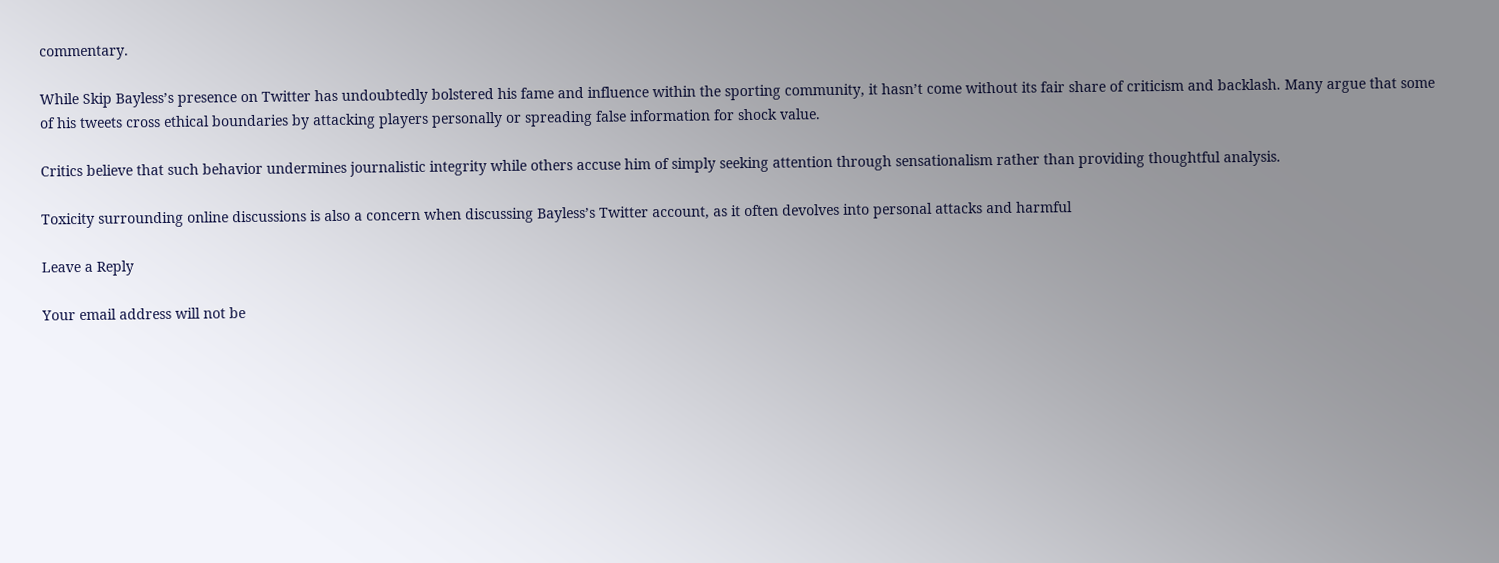commentary.

While Skip Bayless’s presence on Twitter has undoubtedly bolstered his fame and influence within the sporting community, it hasn’t come without its fair share of criticism and backlash. Many argue that some of his tweets cross ethical boundaries by attacking players personally or spreading false information for shock value.

Critics believe that such behavior undermines journalistic integrity while others accuse him of simply seeking attention through sensationalism rather than providing thoughtful analysis.

Toxicity surrounding online discussions is also a concern when discussing Bayless’s Twitter account, as it often devolves into personal attacks and harmful

Leave a Reply

Your email address will not be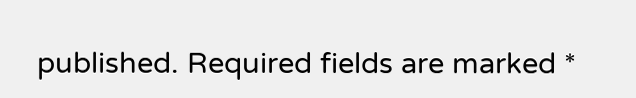published. Required fields are marked *